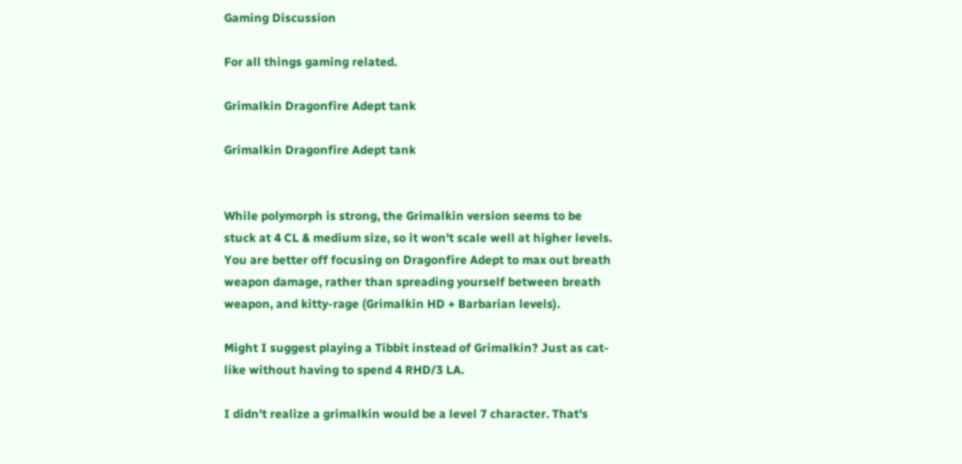Gaming Discussion

For all things gaming related.

Grimalkin Dragonfire Adept tank

Grimalkin Dragonfire Adept tank


While polymorph is strong, the Grimalkin version seems to be stuck at 4 CL & medium size, so it won't scale well at higher levels. You are better off focusing on Dragonfire Adept to max out breath weapon damage, rather than spreading yourself between breath weapon, and kitty-rage (Grimalkin HD + Barbarian levels).

Might I suggest playing a Tibbit instead of Grimalkin? Just as cat-like without having to spend 4 RHD/3 LA.

I didn't realize a grimalkin would be a level 7 character. That's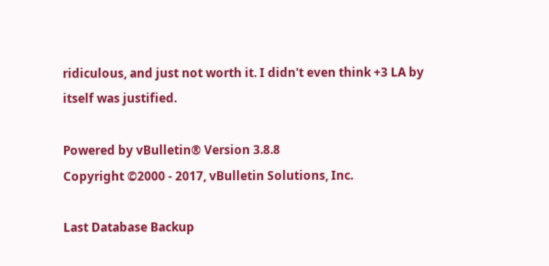ridiculous, and just not worth it. I didn't even think +3 LA by itself was justified.

Powered by vBulletin® Version 3.8.8
Copyright ©2000 - 2017, vBulletin Solutions, Inc.

Last Database Backup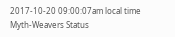2017-10-20 09:00:07am local time
Myth-Weavers Status